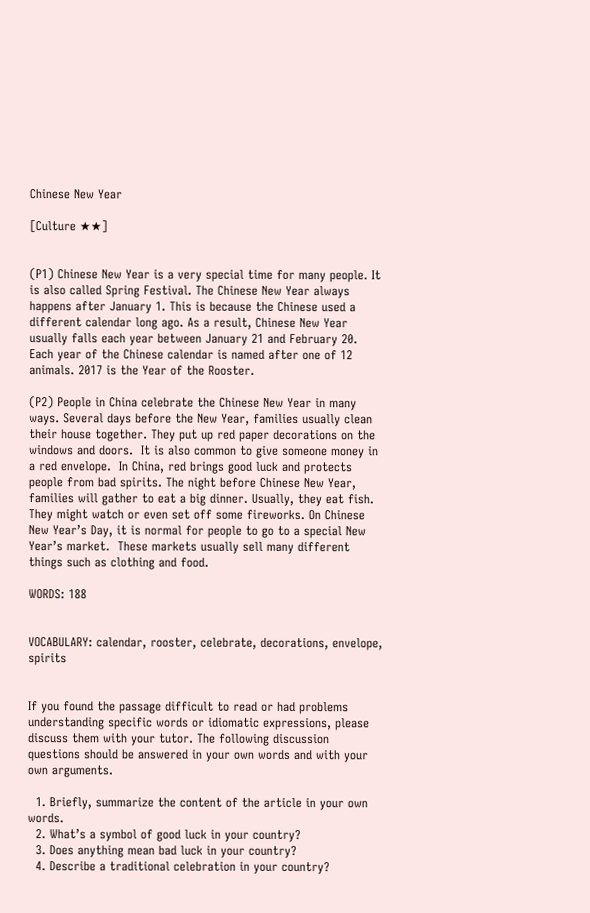Chinese New Year

[Culture ★★]


(P1) Chinese New Year is a very special time for many people. It is also called Spring Festival. The Chinese New Year always happens after January 1. This is because the Chinese used a different calendar long ago. As a result, Chinese New Year usually falls each year between January 21 and February 20. Each year of the Chinese calendar is named after one of 12 animals. 2017 is the Year of the Rooster.

(P2) People in China celebrate the Chinese New Year in many ways. Several days before the New Year, families usually clean their house together. They put up red paper decorations on the windows and doors.  It is also common to give someone money in a red envelope.  In China, red brings good luck and protects people from bad spirits. The night before Chinese New Year, families will gather to eat a big dinner. Usually, they eat fish. They might watch or even set off some fireworks. On Chinese New Year’s Day, it is normal for people to go to a special New Year’s market.  These markets usually sell many different things such as clothing and food.

WORDS: 188


VOCABULARY: calendar, rooster, celebrate, decorations, envelope, spirits


If you found the passage difficult to read or had problems understanding specific words or idiomatic expressions, please discuss them with your tutor. The following discussion questions should be answered in your own words and with your own arguments.

  1. Briefly, summarize the content of the article in your own words.
  2. What’s a symbol of good luck in your country?
  3. Does anything mean bad luck in your country?
  4. Describe a traditional celebration in your country?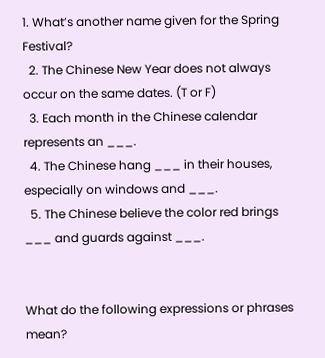1. What’s another name given for the Spring Festival?
  2. The Chinese New Year does not always occur on the same dates. (T or F)
  3. Each month in the Chinese calendar represents an ___.
  4. The Chinese hang ___ in their houses, especially on windows and ___.
  5. The Chinese believe the color red brings ___ and guards against ___.


What do the following expressions or phrases mean?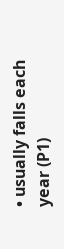• usually falls each year (P1)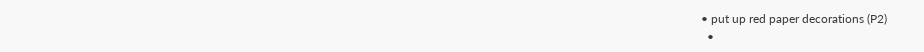• put up red paper decorations (P2)
  •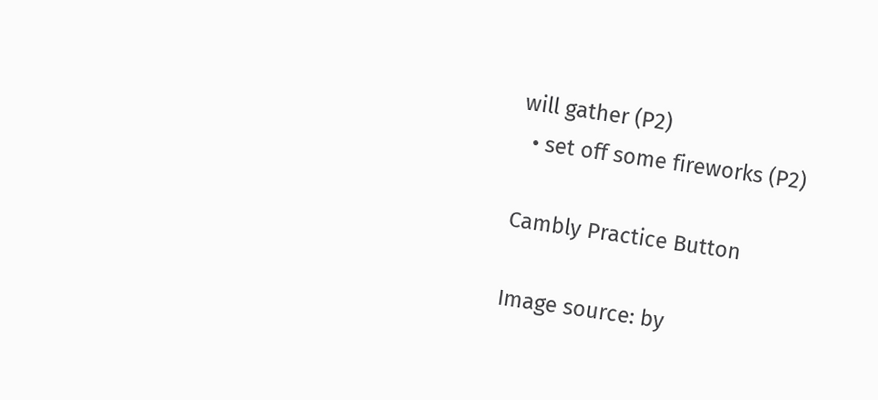will gather (P2)
  • set off some fireworks (P2)

Cambly Practice Button

Image source: by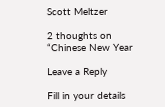Scott Meltzer

2 thoughts on “Chinese New Year

Leave a Reply

Fill in your details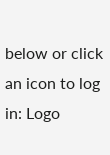below or click an icon to log in: Logo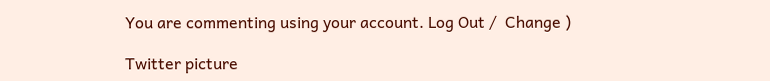You are commenting using your account. Log Out /  Change )

Twitter picture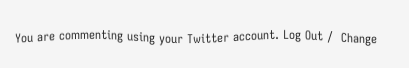You are commenting using your Twitter account. Log Out /  Change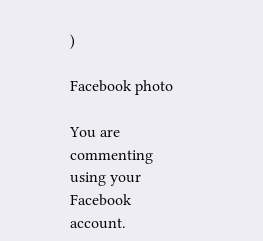)

Facebook photo

You are commenting using your Facebook account.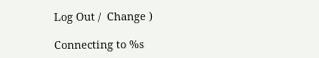Log Out /  Change )

Connecting to %s